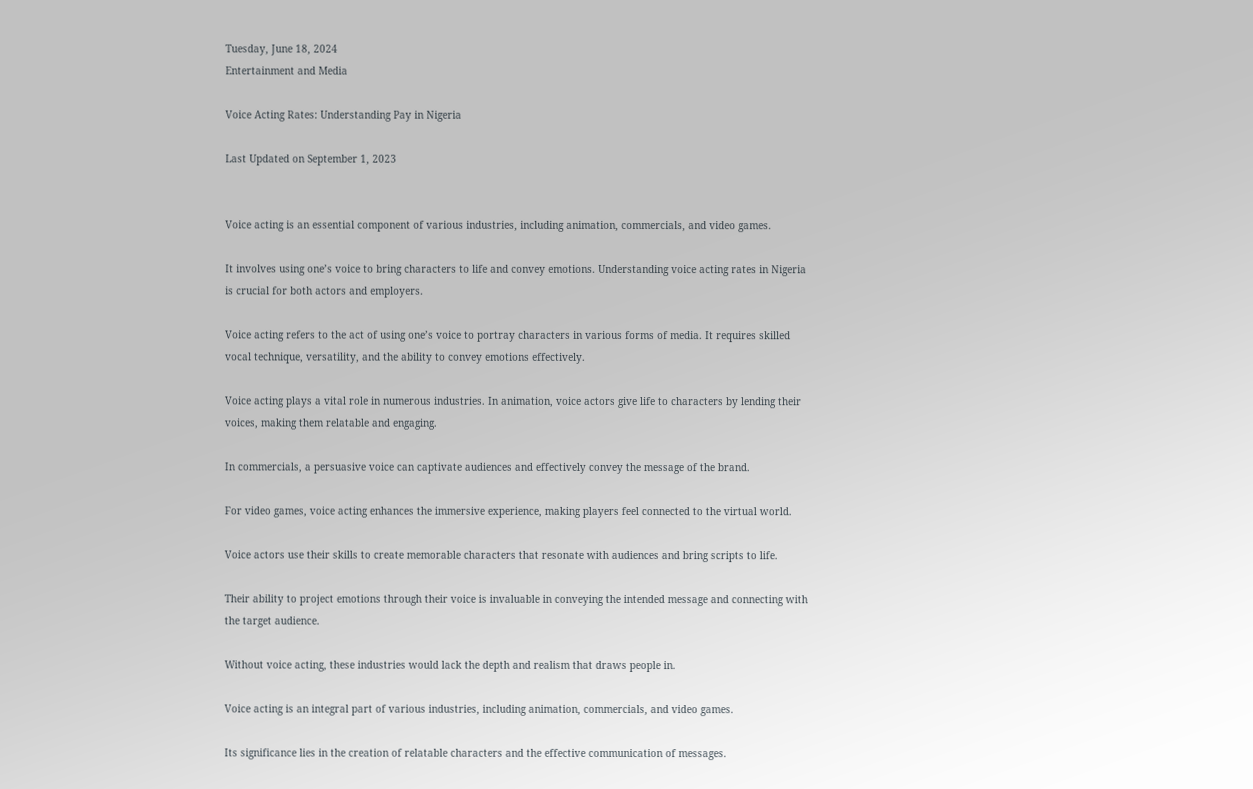Tuesday, June 18, 2024
Entertainment and Media

Voice Acting Rates: Understanding Pay in Nigeria

Last Updated on September 1, 2023


Voice acting is an essential component of various industries, including animation, commercials, and video games.

It involves using one’s voice to bring characters to life and convey emotions. Understanding voice acting rates in Nigeria is crucial for both actors and employers.

Voice acting refers to the act of using one’s voice to portray characters in various forms of media. It requires skilled vocal technique, versatility, and the ability to convey emotions effectively.

Voice acting plays a vital role in numerous industries. In animation, voice actors give life to characters by lending their voices, making them relatable and engaging.

In commercials, a persuasive voice can captivate audiences and effectively convey the message of the brand.

For video games, voice acting enhances the immersive experience, making players feel connected to the virtual world.

Voice actors use their skills to create memorable characters that resonate with audiences and bring scripts to life.

Their ability to project emotions through their voice is invaluable in conveying the intended message and connecting with the target audience.

Without voice acting, these industries would lack the depth and realism that draws people in.

Voice acting is an integral part of various industries, including animation, commercials, and video games.

Its significance lies in the creation of relatable characters and the effective communication of messages.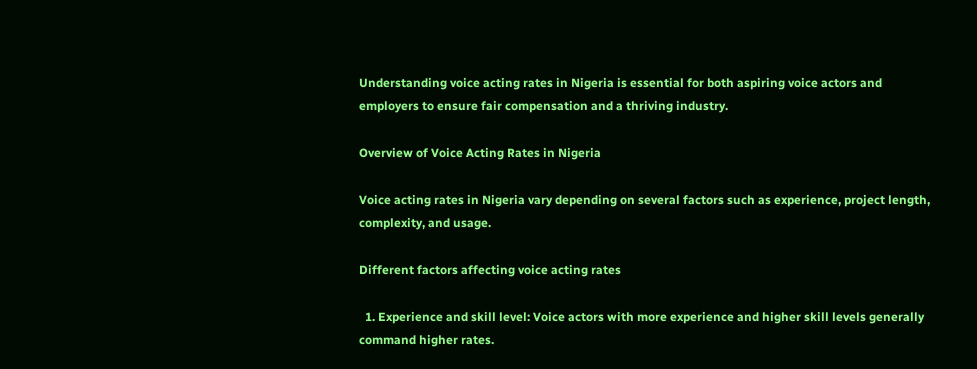Understanding voice acting rates in Nigeria is essential for both aspiring voice actors and employers to ensure fair compensation and a thriving industry.

Overview of Voice Acting Rates in Nigeria

Voice acting rates in Nigeria vary depending on several factors such as experience, project length, complexity, and usage.

Different factors affecting voice acting rates

  1. Experience and skill level: Voice actors with more experience and higher skill levels generally command higher rates.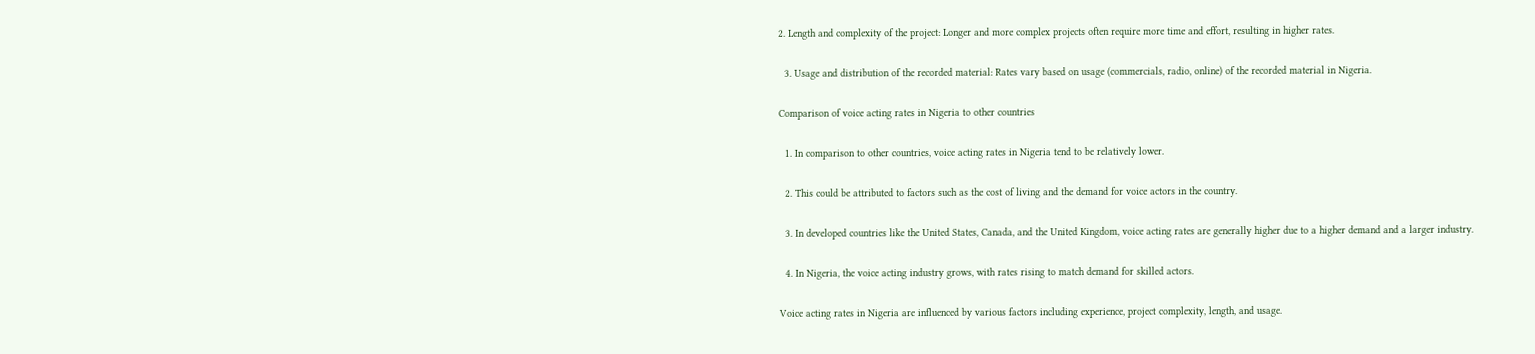2. Length and complexity of the project: Longer and more complex projects often require more time and effort, resulting in higher rates.

  3. Usage and distribution of the recorded material: Rates vary based on usage (commercials, radio, online) of the recorded material in Nigeria.

Comparison of voice acting rates in Nigeria to other countries

  1. In comparison to other countries, voice acting rates in Nigeria tend to be relatively lower.

  2. This could be attributed to factors such as the cost of living and the demand for voice actors in the country.

  3. In developed countries like the United States, Canada, and the United Kingdom, voice acting rates are generally higher due to a higher demand and a larger industry.

  4. In Nigeria, the voice acting industry grows, with rates rising to match demand for skilled actors.

Voice acting rates in Nigeria are influenced by various factors including experience, project complexity, length, and usage.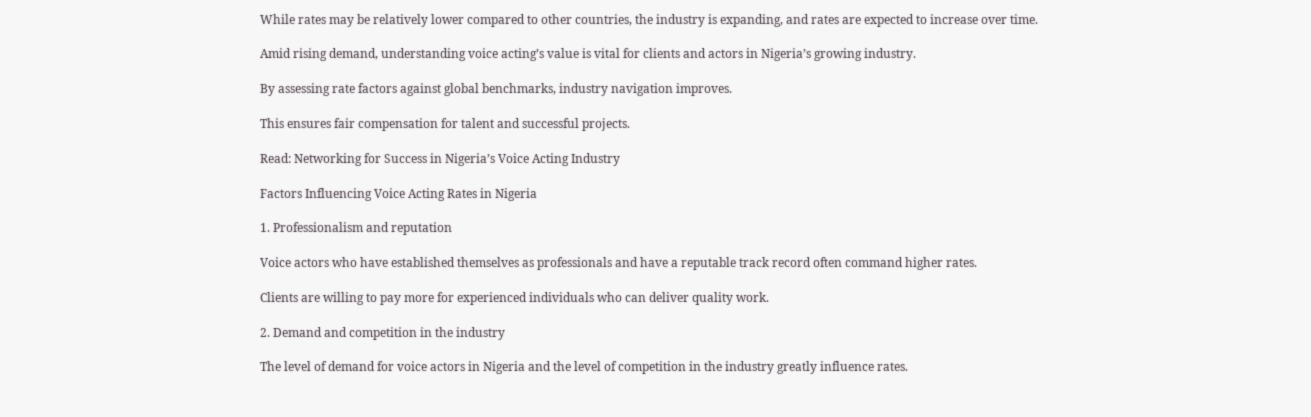While rates may be relatively lower compared to other countries, the industry is expanding, and rates are expected to increase over time.

Amid rising demand, understanding voice acting’s value is vital for clients and actors in Nigeria’s growing industry.

By assessing rate factors against global benchmarks, industry navigation improves.

This ensures fair compensation for talent and successful projects.

Read: Networking for Success in Nigeria’s Voice Acting Industry

Factors Influencing Voice Acting Rates in Nigeria

1. Professionalism and reputation

Voice actors who have established themselves as professionals and have a reputable track record often command higher rates.

Clients are willing to pay more for experienced individuals who can deliver quality work.

2. Demand and competition in the industry

The level of demand for voice actors in Nigeria and the level of competition in the industry greatly influence rates.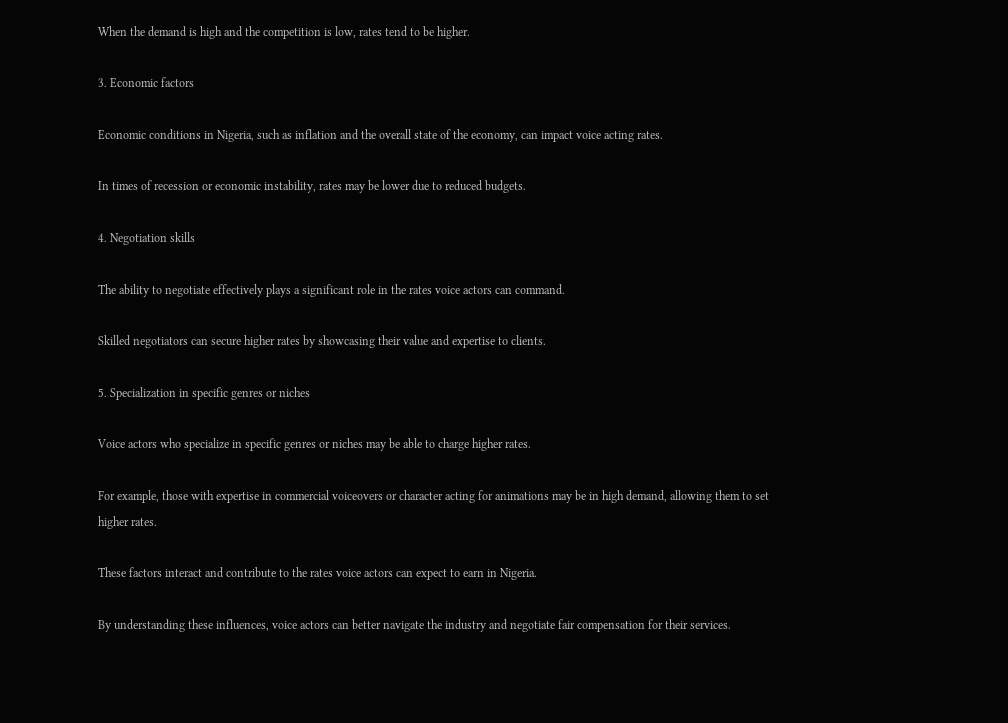When the demand is high and the competition is low, rates tend to be higher.

3. Economic factors

Economic conditions in Nigeria, such as inflation and the overall state of the economy, can impact voice acting rates.

In times of recession or economic instability, rates may be lower due to reduced budgets.

4. Negotiation skills

The ability to negotiate effectively plays a significant role in the rates voice actors can command.

Skilled negotiators can secure higher rates by showcasing their value and expertise to clients.

5. Specialization in specific genres or niches

Voice actors who specialize in specific genres or niches may be able to charge higher rates.

For example, those with expertise in commercial voiceovers or character acting for animations may be in high demand, allowing them to set higher rates.

These factors interact and contribute to the rates voice actors can expect to earn in Nigeria.

By understanding these influences, voice actors can better navigate the industry and negotiate fair compensation for their services.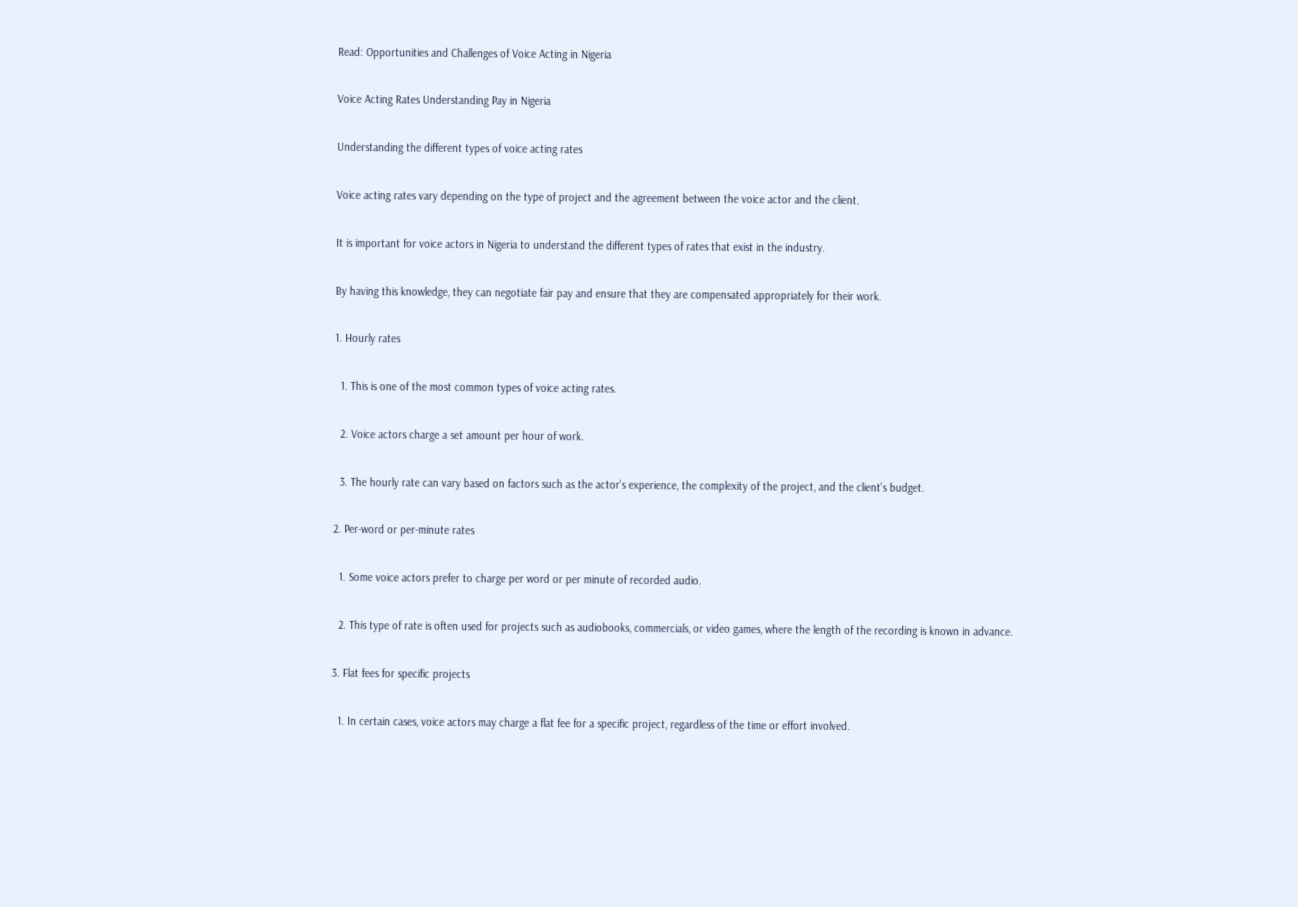Read: Opportunities and Challenges of Voice Acting in Nigeria

Voice Acting Rates Understanding Pay in Nigeria

Understanding the different types of voice acting rates

Voice acting rates vary depending on the type of project and the agreement between the voice actor and the client.

It is important for voice actors in Nigeria to understand the different types of rates that exist in the industry.

By having this knowledge, they can negotiate fair pay and ensure that they are compensated appropriately for their work.

1. Hourly rates

  1. This is one of the most common types of voice acting rates.

  2. Voice actors charge a set amount per hour of work.

  3. The hourly rate can vary based on factors such as the actor’s experience, the complexity of the project, and the client’s budget.

2. Per-word or per-minute rates

  1. Some voice actors prefer to charge per word or per minute of recorded audio.

  2. This type of rate is often used for projects such as audiobooks, commercials, or video games, where the length of the recording is known in advance.

3. Flat fees for specific projects

  1. In certain cases, voice actors may charge a flat fee for a specific project, regardless of the time or effort involved.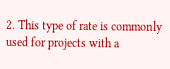2. This type of rate is commonly used for projects with a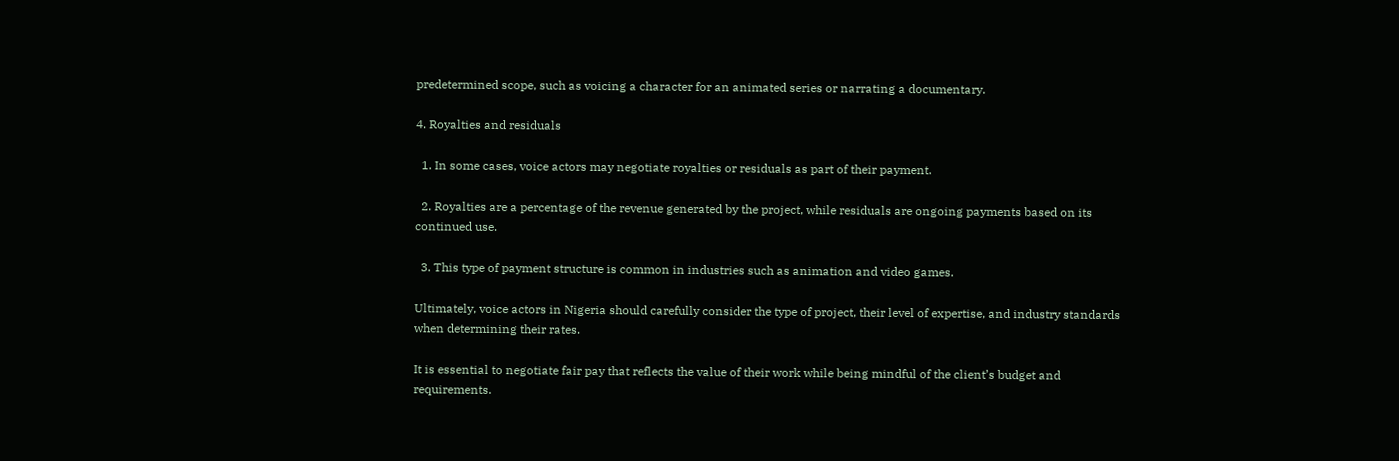predetermined scope, such as voicing a character for an animated series or narrating a documentary.

4. Royalties and residuals

  1. In some cases, voice actors may negotiate royalties or residuals as part of their payment.

  2. Royalties are a percentage of the revenue generated by the project, while residuals are ongoing payments based on its continued use.

  3. This type of payment structure is common in industries such as animation and video games.

Ultimately, voice actors in Nigeria should carefully consider the type of project, their level of expertise, and industry standards when determining their rates.

It is essential to negotiate fair pay that reflects the value of their work while being mindful of the client’s budget and requirements.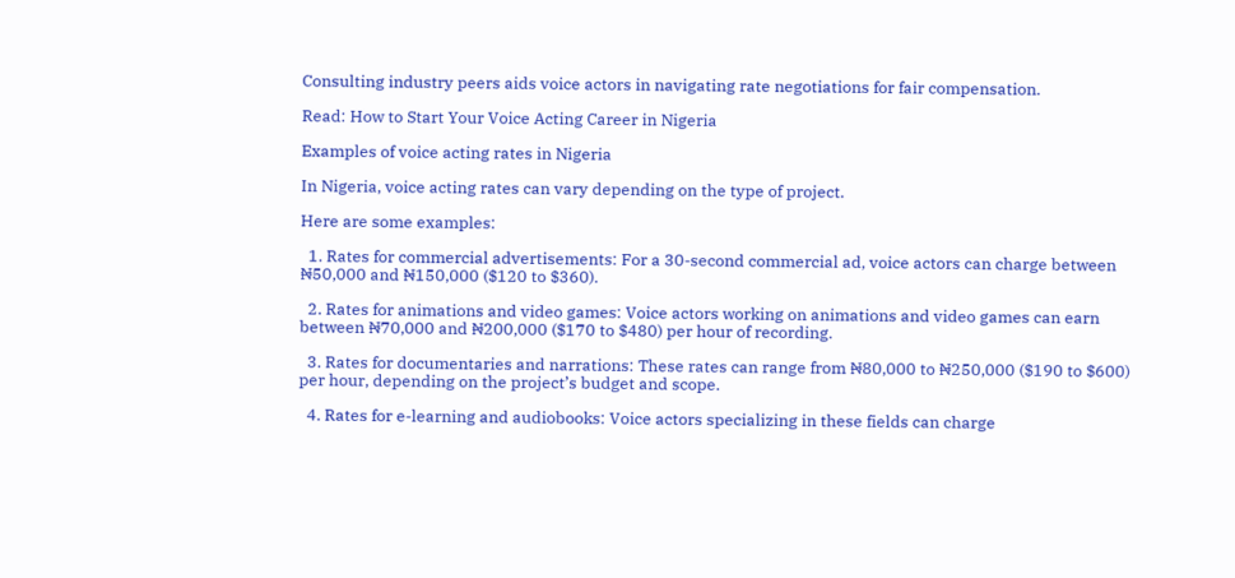Consulting industry peers aids voice actors in navigating rate negotiations for fair compensation.

Read: How to Start Your Voice Acting Career in Nigeria

Examples of voice acting rates in Nigeria

In Nigeria, voice acting rates can vary depending on the type of project.

Here are some examples:

  1. Rates for commercial advertisements: For a 30-second commercial ad, voice actors can charge between ₦50,000 and ₦150,000 ($120 to $360).

  2. Rates for animations and video games: Voice actors working on animations and video games can earn between ₦70,000 and ₦200,000 ($170 to $480) per hour of recording.

  3. Rates for documentaries and narrations: These rates can range from ₦80,000 to ₦250,000 ($190 to $600) per hour, depending on the project’s budget and scope.

  4. Rates for e-learning and audiobooks: Voice actors specializing in these fields can charge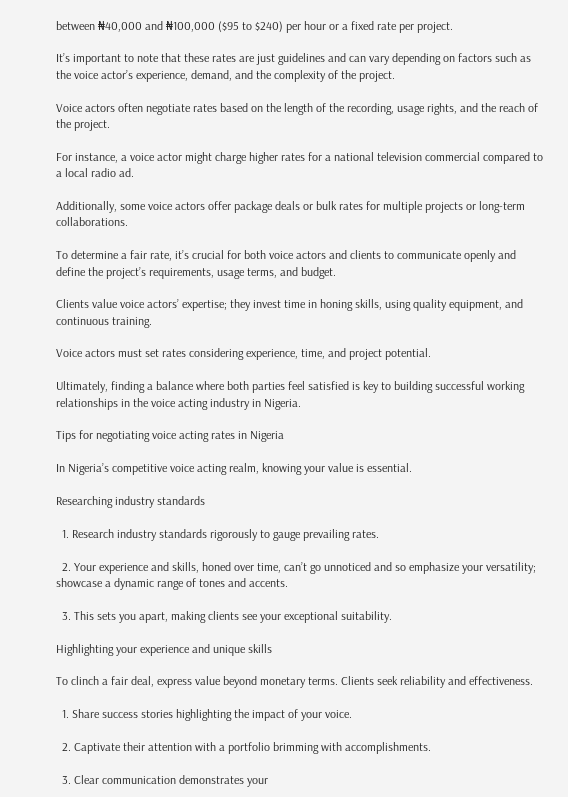between ₦40,000 and ₦100,000 ($95 to $240) per hour or a fixed rate per project.

It’s important to note that these rates are just guidelines and can vary depending on factors such as the voice actor’s experience, demand, and the complexity of the project.

Voice actors often negotiate rates based on the length of the recording, usage rights, and the reach of the project.

For instance, a voice actor might charge higher rates for a national television commercial compared to a local radio ad.

Additionally, some voice actors offer package deals or bulk rates for multiple projects or long-term collaborations.

To determine a fair rate, it’s crucial for both voice actors and clients to communicate openly and define the project’s requirements, usage terms, and budget.

Clients value voice actors’ expertise; they invest time in honing skills, using quality equipment, and continuous training.

Voice actors must set rates considering experience, time, and project potential.

Ultimately, finding a balance where both parties feel satisfied is key to building successful working relationships in the voice acting industry in Nigeria.

Tips for negotiating voice acting rates in Nigeria

In Nigeria’s competitive voice acting realm, knowing your value is essential.

Researching industry standards

  1. Research industry standards rigorously to gauge prevailing rates.

  2. Your experience and skills, honed over time, can’t go unnoticed and so emphasize your versatility; showcase a dynamic range of tones and accents.

  3. This sets you apart, making clients see your exceptional suitability.

Highlighting your experience and unique skills

To clinch a fair deal, express value beyond monetary terms. Clients seek reliability and effectiveness.

  1. Share success stories highlighting the impact of your voice.

  2. Captivate their attention with a portfolio brimming with accomplishments.

  3. Clear communication demonstrates your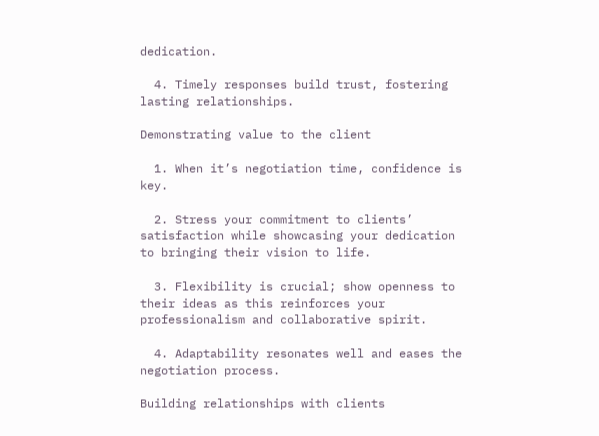dedication.

  4. Timely responses build trust, fostering lasting relationships.

Demonstrating value to the client

  1. When it’s negotiation time, confidence is key.

  2. Stress your commitment to clients’ satisfaction while showcasing your dedication to bringing their vision to life.

  3. Flexibility is crucial; show openness to their ideas as this reinforces your professionalism and collaborative spirit.

  4. Adaptability resonates well and eases the negotiation process.

Building relationships with clients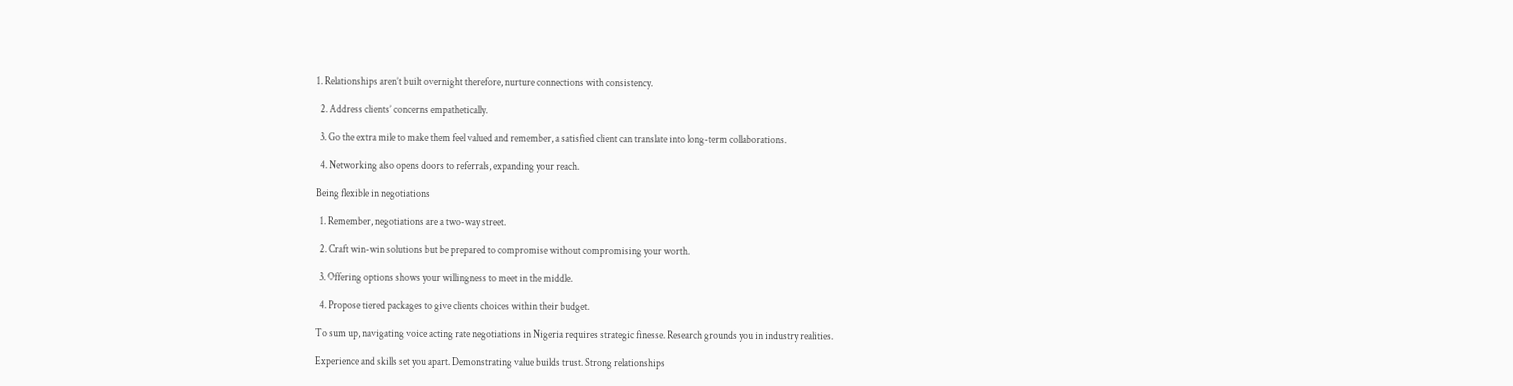1. Relationships aren’t built overnight therefore, nurture connections with consistency.

  2. Address clients’ concerns empathetically.

  3. Go the extra mile to make them feel valued and remember, a satisfied client can translate into long-term collaborations.

  4. Networking also opens doors to referrals, expanding your reach.

Being flexible in negotiations

  1. Remember, negotiations are a two-way street.

  2. Craft win-win solutions but be prepared to compromise without compromising your worth.

  3. Offering options shows your willingness to meet in the middle.

  4. Propose tiered packages to give clients choices within their budget.

To sum up, navigating voice acting rate negotiations in Nigeria requires strategic finesse. Research grounds you in industry realities.

Experience and skills set you apart. Demonstrating value builds trust. Strong relationships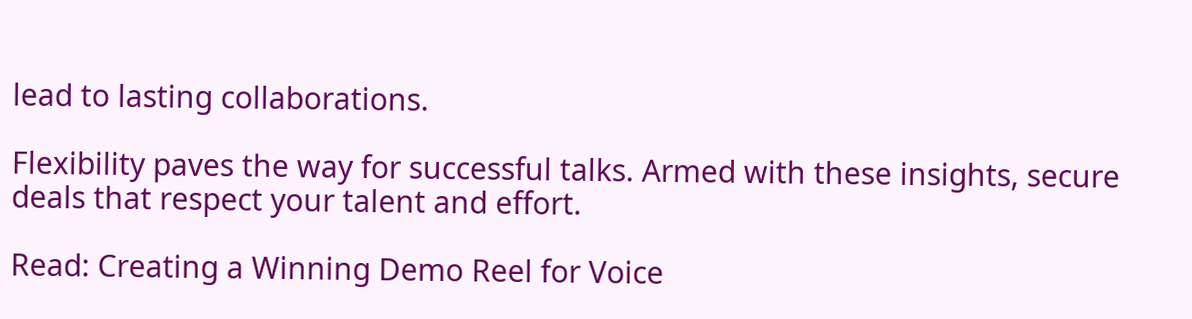lead to lasting collaborations.

Flexibility paves the way for successful talks. Armed with these insights, secure deals that respect your talent and effort.

Read: Creating a Winning Demo Reel for Voice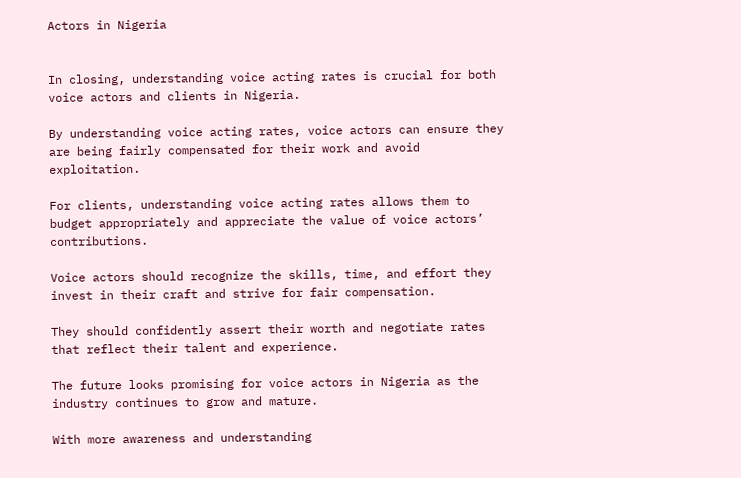Actors in Nigeria


In closing, understanding voice acting rates is crucial for both voice actors and clients in Nigeria.

By understanding voice acting rates, voice actors can ensure they are being fairly compensated for their work and avoid exploitation.

For clients, understanding voice acting rates allows them to budget appropriately and appreciate the value of voice actors’ contributions.

Voice actors should recognize the skills, time, and effort they invest in their craft and strive for fair compensation.

They should confidently assert their worth and negotiate rates that reflect their talent and experience.

The future looks promising for voice actors in Nigeria as the industry continues to grow and mature.

With more awareness and understanding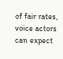of fair rates, voice actors can expect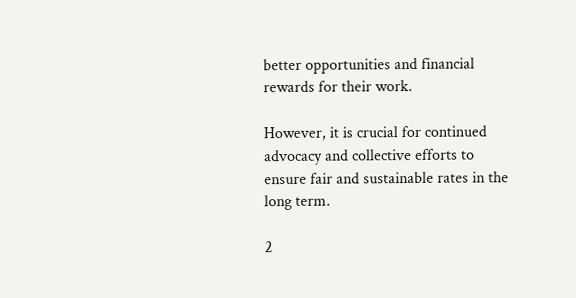better opportunities and financial rewards for their work.

However, it is crucial for continued advocacy and collective efforts to ensure fair and sustainable rates in the long term.

2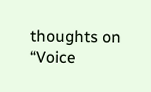thoughts on “Voice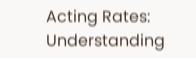Acting Rates: Understanding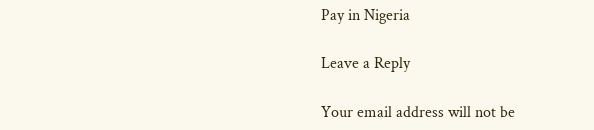Pay in Nigeria

Leave a Reply

Your email address will not be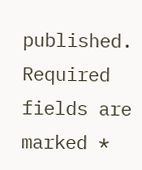published. Required fields are marked *